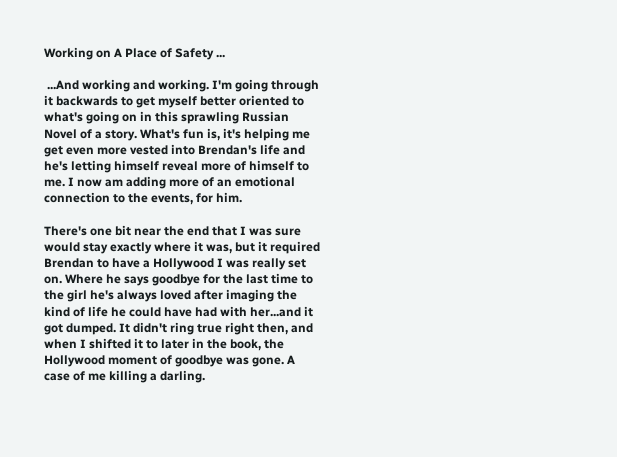Working on A Place of Safety ...

 ...And working and working. I'm going through it backwards to get myself better oriented to what's going on in this sprawling Russian Novel of a story. What's fun is, it's helping me get even more vested into Brendan's life and he's letting himself reveal more of himself to me. I now am adding more of an emotional connection to the events, for him.

There's one bit near the end that I was sure would stay exactly where it was, but it required Brendan to have a Hollywood I was really set on. Where he says goodbye for the last time to the girl he's always loved after imaging the kind of life he could have had with her...and it got dumped. It didn't ring true right then, and when I shifted it to later in the book, the Hollywood moment of goodbye was gone. A case of me killing a darling.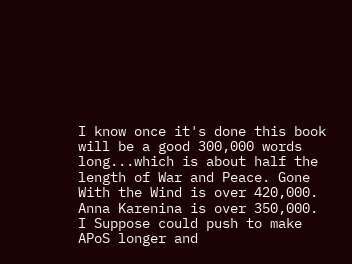I know once it's done this book will be a good 300,000 words long...which is about half the length of War and Peace. Gone With the Wind is over 420,000. Anna Karenina is over 350,000. I Suppose could push to make APoS longer and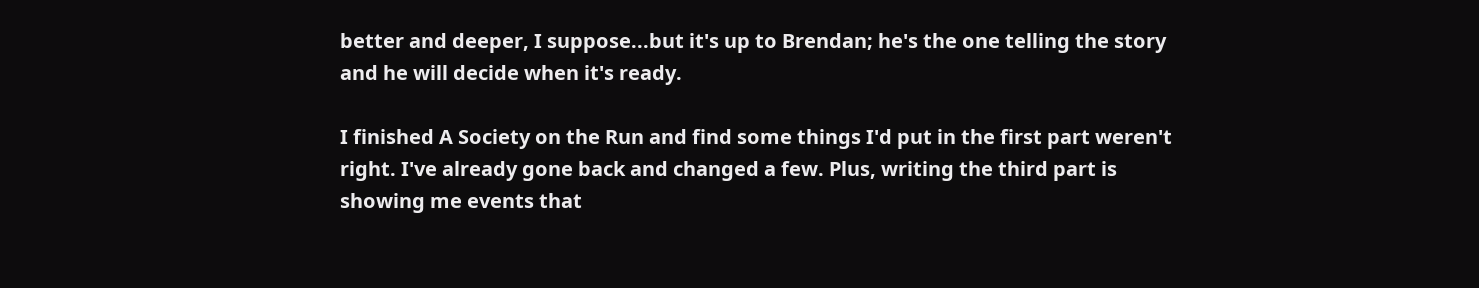better and deeper, I suppose...but it's up to Brendan; he's the one telling the story and he will decide when it's ready.

I finished A Society on the Run and find some things I'd put in the first part weren't right. I've already gone back and changed a few. Plus, writing the third part is showing me events that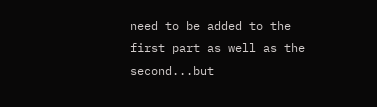need to be added to the first part as well as the second...but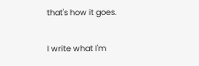that's how it goes.

I write what I'm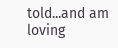told...and am loving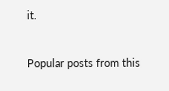it.


Popular posts from this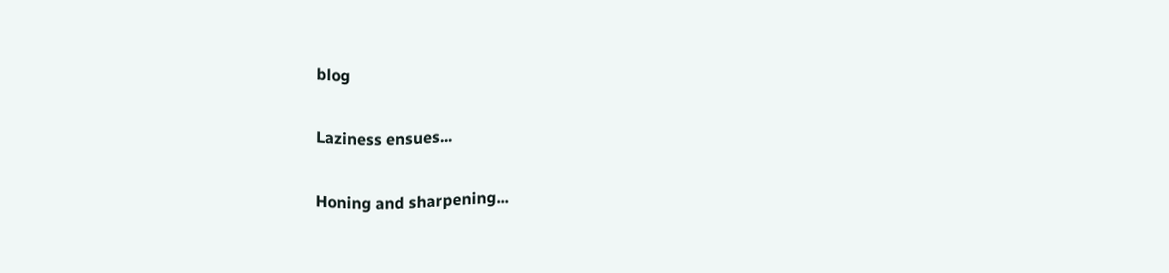blog

Laziness ensues...

Honing and sharpening...